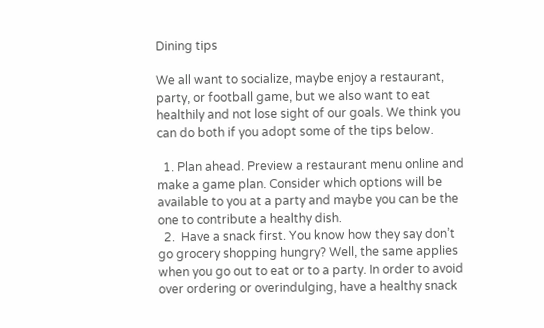Dining tips

We all want to socialize, maybe enjoy a restaurant, party, or football game, but we also want to eat healthily and not lose sight of our goals. We think you can do both if you adopt some of the tips below.

  1. Plan ahead. Preview a restaurant menu online and make a game plan. Consider which options will be available to you at a party and maybe you can be the one to contribute a healthy dish.
  2.  Have a snack first. You know how they say don’t go grocery shopping hungry? Well, the same applies when you go out to eat or to a party. In order to avoid over ordering or overindulging, have a healthy snack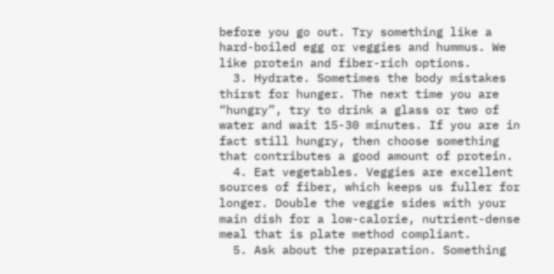before you go out. Try something like a hard-boiled egg or veggies and hummus. We like protein and fiber-rich options.
  3. Hydrate. Sometimes the body mistakes thirst for hunger. The next time you are “hungry”, try to drink a glass or two of water and wait 15-30 minutes. If you are in fact still hungry, then choose something that contributes a good amount of protein.
  4. Eat vegetables. Veggies are excellent sources of fiber, which keeps us fuller for longer. Double the veggie sides with your main dish for a low-calorie, nutrient-dense meal that is plate method compliant.
  5. Ask about the preparation. Something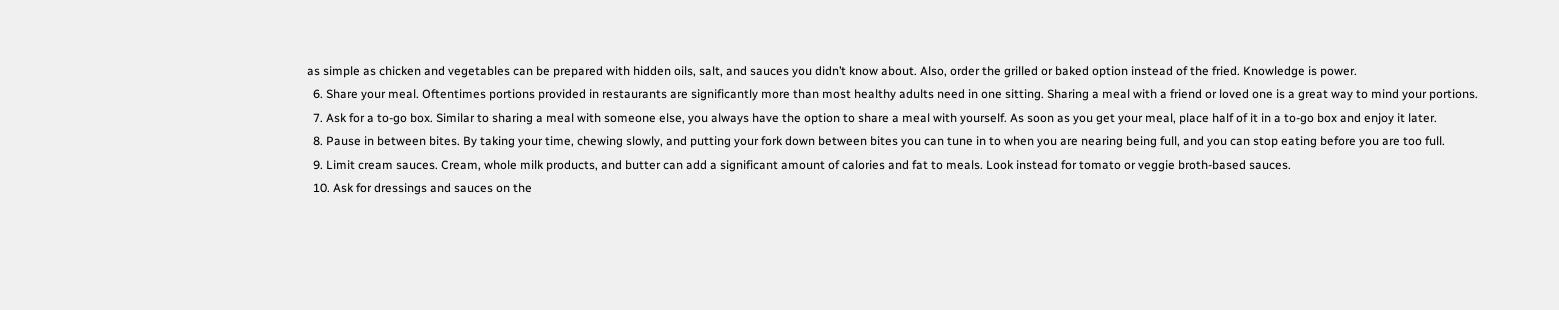as simple as chicken and vegetables can be prepared with hidden oils, salt, and sauces you didn’t know about. Also, order the grilled or baked option instead of the fried. Knowledge is power.
  6. Share your meal. Oftentimes portions provided in restaurants are significantly more than most healthy adults need in one sitting. Sharing a meal with a friend or loved one is a great way to mind your portions.
  7. Ask for a to-go box. Similar to sharing a meal with someone else, you always have the option to share a meal with yourself. As soon as you get your meal, place half of it in a to-go box and enjoy it later.
  8. Pause in between bites. By taking your time, chewing slowly, and putting your fork down between bites you can tune in to when you are nearing being full, and you can stop eating before you are too full.
  9. Limit cream sauces. Cream, whole milk products, and butter can add a significant amount of calories and fat to meals. Look instead for tomato or veggie broth-based sauces.
  10. Ask for dressings and sauces on the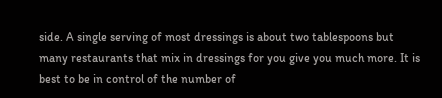side. A single serving of most dressings is about two tablespoons but many restaurants that mix in dressings for you give you much more. It is best to be in control of the number of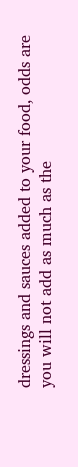dressings and sauces added to your food, odds are you will not add as much as the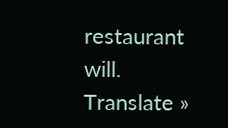restaurant will.
Translate »